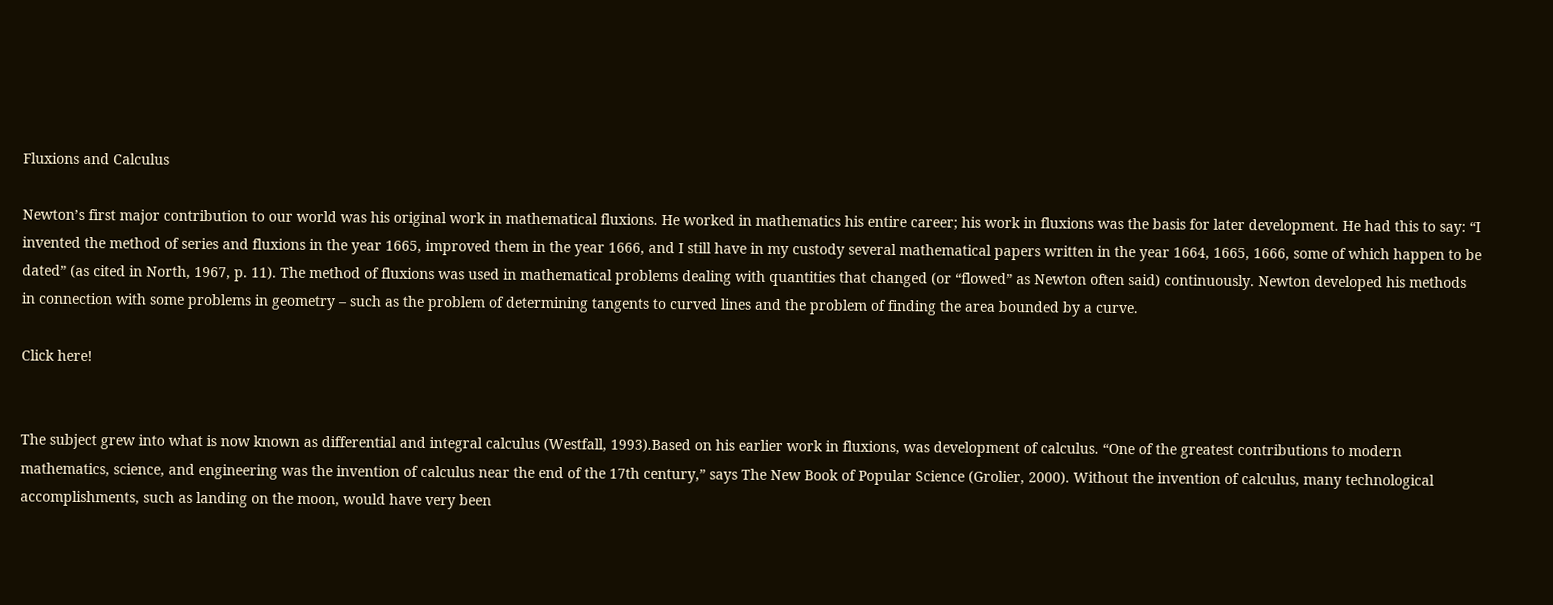Fluxions and Calculus

Newton’s first major contribution to our world was his original work in mathematical fluxions. He worked in mathematics his entire career; his work in fluxions was the basis for later development. He had this to say: “I invented the method of series and fluxions in the year 1665, improved them in the year 1666, and I still have in my custody several mathematical papers written in the year 1664, 1665, 1666, some of which happen to be dated” (as cited in North, 1967, p. 11). The method of fluxions was used in mathematical problems dealing with quantities that changed (or “flowed” as Newton often said) continuously. Newton developed his methods in connection with some problems in geometry – such as the problem of determining tangents to curved lines and the problem of finding the area bounded by a curve.

Click here!


The subject grew into what is now known as differential and integral calculus (Westfall, 1993).Based on his earlier work in fluxions, was development of calculus. “One of the greatest contributions to modern mathematics, science, and engineering was the invention of calculus near the end of the 17th century,” says The New Book of Popular Science (Grolier, 2000). Without the invention of calculus, many technological accomplishments, such as landing on the moon, would have very been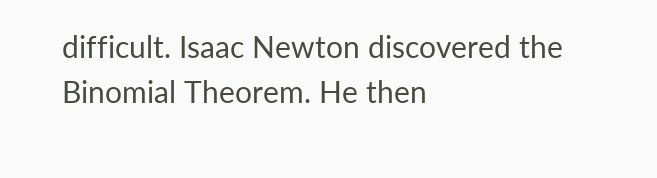difficult. Isaac Newton discovered the Binomial Theorem. He then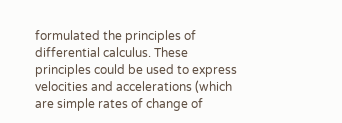formulated the principles of differential calculus. These principles could be used to express velocities and accelerations (which are simple rates of change of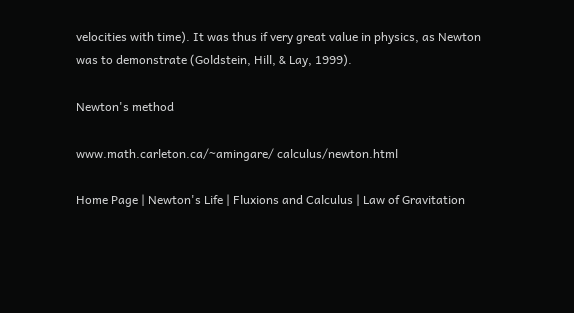velocities with time). It was thus if very great value in physics, as Newton was to demonstrate (Goldstein, Hill, & Lay, 1999).

Newton's method

www.math.carleton.ca/~amingare/ calculus/newton.html

Home Page | Newton's Life | Fluxions and Calculus | Law of Gravitation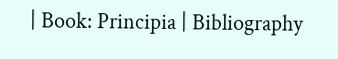| Book: Principia | Bibliography